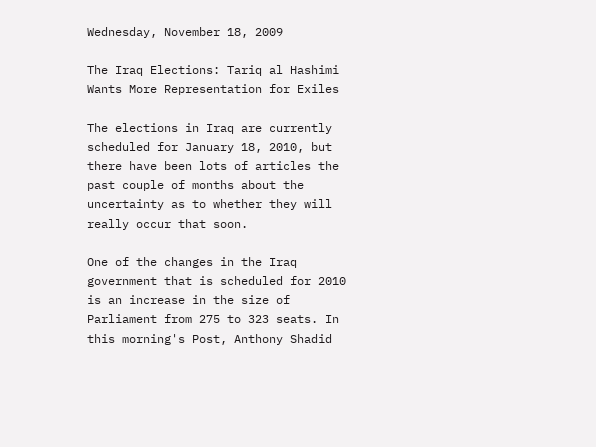Wednesday, November 18, 2009

The Iraq Elections: Tariq al Hashimi Wants More Representation for Exiles

The elections in Iraq are currently scheduled for January 18, 2010, but there have been lots of articles the past couple of months about the uncertainty as to whether they will really occur that soon.

One of the changes in the Iraq government that is scheduled for 2010 is an increase in the size of Parliament from 275 to 323 seats. In this morning's Post, Anthony Shadid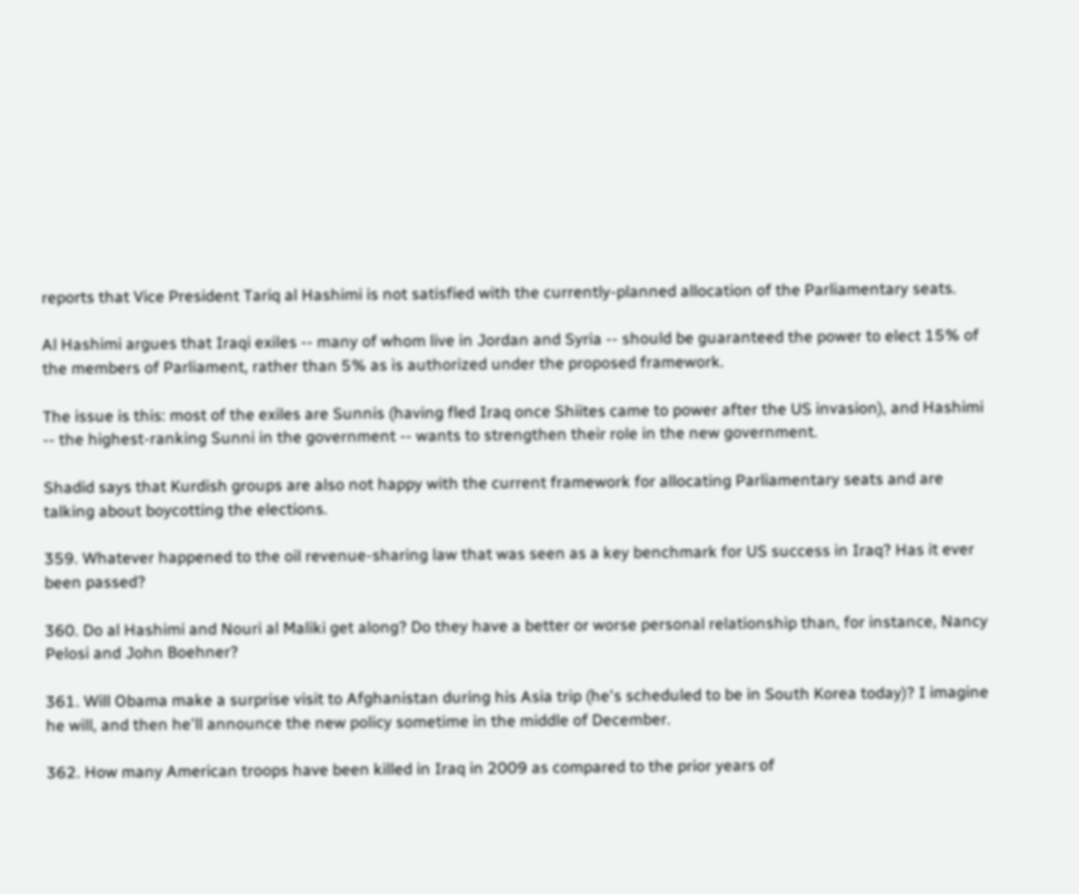reports that Vice President Tariq al Hashimi is not satisfied with the currently-planned allocation of the Parliamentary seats.

Al Hashimi argues that Iraqi exiles -- many of whom live in Jordan and Syria -- should be guaranteed the power to elect 15% of the members of Parliament, rather than 5% as is authorized under the proposed framework.

The issue is this: most of the exiles are Sunnis (having fled Iraq once Shiites came to power after the US invasion), and Hashimi -- the highest-ranking Sunni in the government -- wants to strengthen their role in the new government.

Shadid says that Kurdish groups are also not happy with the current framework for allocating Parliamentary seats and are talking about boycotting the elections.

359. Whatever happened to the oil revenue-sharing law that was seen as a key benchmark for US success in Iraq? Has it ever been passed?

360. Do al Hashimi and Nouri al Maliki get along? Do they have a better or worse personal relationship than, for instance, Nancy Pelosi and John Boehner?

361. Will Obama make a surprise visit to Afghanistan during his Asia trip (he's scheduled to be in South Korea today)? I imagine he will, and then he'll announce the new policy sometime in the middle of December.

362. How many American troops have been killed in Iraq in 2009 as compared to the prior years of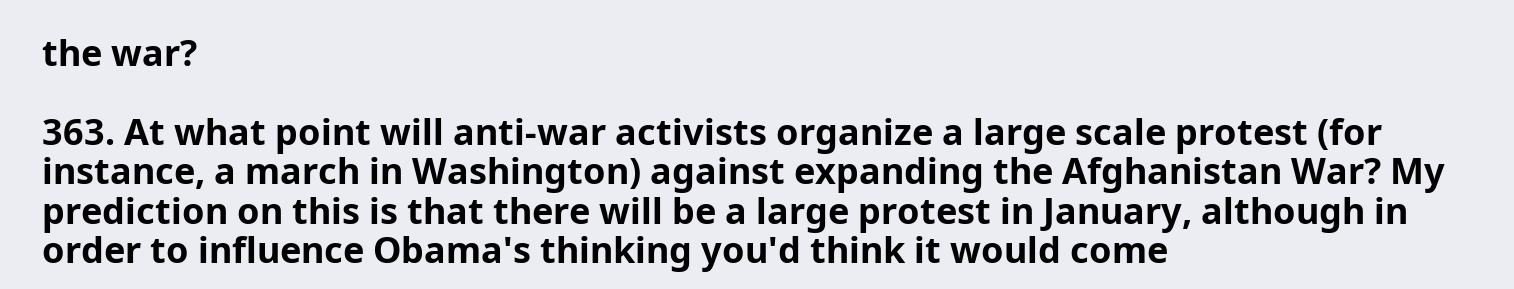the war?

363. At what point will anti-war activists organize a large scale protest (for instance, a march in Washington) against expanding the Afghanistan War? My prediction on this is that there will be a large protest in January, although in order to influence Obama's thinking you'd think it would come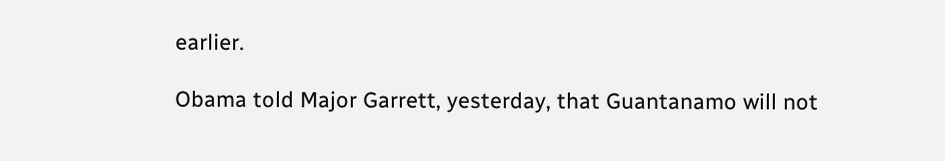earlier.

Obama told Major Garrett, yesterday, that Guantanamo will not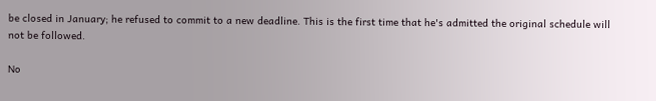be closed in January; he refused to commit to a new deadline. This is the first time that he's admitted the original schedule will not be followed.

No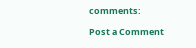comments:

Post a Comment